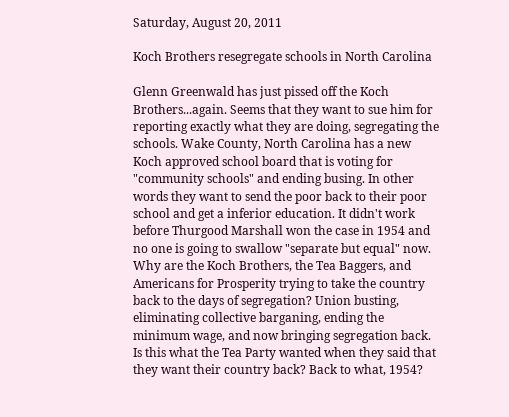Saturday, August 20, 2011

Koch Brothers resegregate schools in North Carolina

Glenn Greenwald has just pissed off the Koch Brothers...again. Seems that they want to sue him for reporting exactly what they are doing, segregating the schools. Wake County, North Carolina has a new Koch approved school board that is voting for "community schools" and ending busing. In other words they want to send the poor back to their poor school and get a inferior education. It didn't work before Thurgood Marshall won the case in 1954 and no one is going to swallow "separate but equal" now. Why are the Koch Brothers, the Tea Baggers, and Americans for Prosperity trying to take the country back to the days of segregation? Union busting, eliminating collective barganing, ending the minimum wage, and now bringing segregation back. Is this what the Tea Party wanted when they said that they want their country back? Back to what, 1954?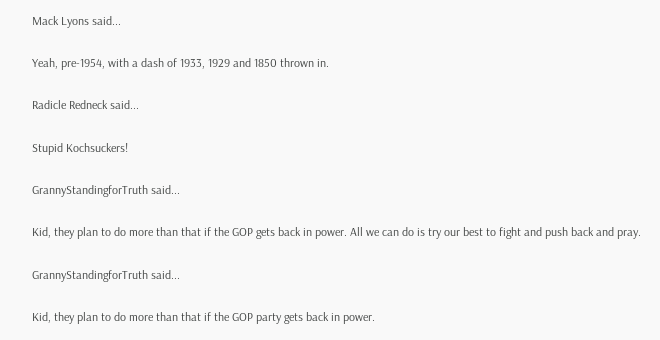Mack Lyons said...

Yeah, pre-1954, with a dash of 1933, 1929 and 1850 thrown in.

Radicle Redneck said...

Stupid Kochsuckers!

GrannyStandingforTruth said...

Kid, they plan to do more than that if the GOP gets back in power. All we can do is try our best to fight and push back and pray.

GrannyStandingforTruth said...

Kid, they plan to do more than that if the GOP party gets back in power.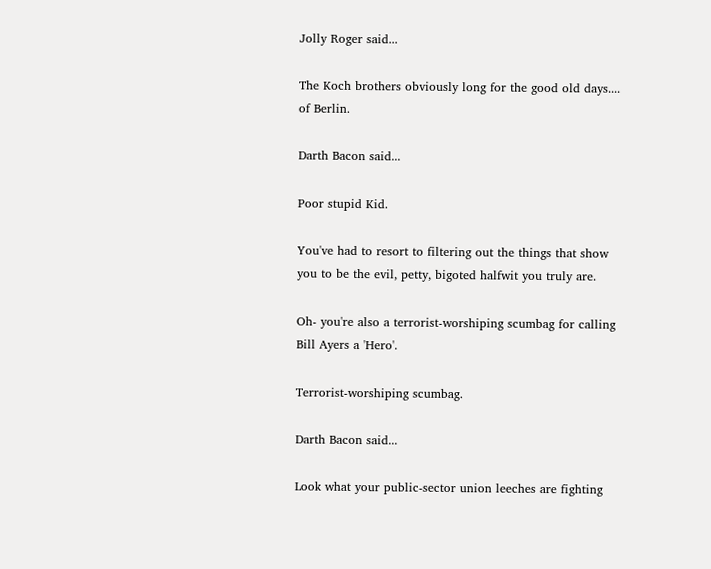Jolly Roger said...

The Koch brothers obviously long for the good old days.... of Berlin.

Darth Bacon said...

Poor stupid Kid.

You've had to resort to filtering out the things that show you to be the evil, petty, bigoted halfwit you truly are.

Oh- you're also a terrorist-worshiping scumbag for calling Bill Ayers a 'Hero'.

Terrorist-worshiping scumbag.

Darth Bacon said...

Look what your public-sector union leeches are fighting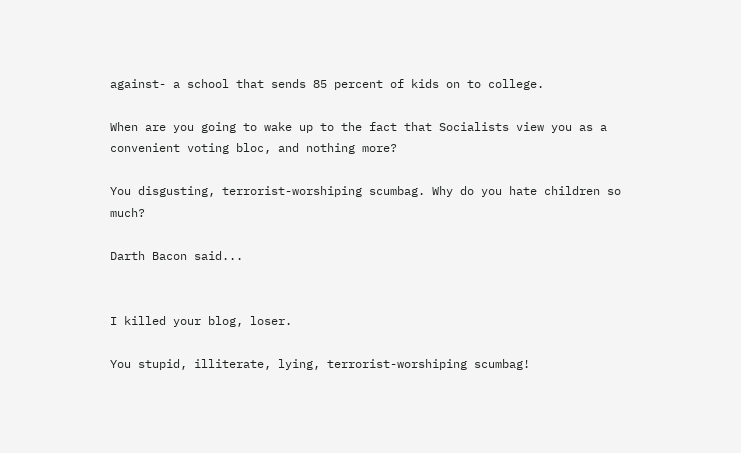against- a school that sends 85 percent of kids on to college.

When are you going to wake up to the fact that Socialists view you as a convenient voting bloc, and nothing more?

You disgusting, terrorist-worshiping scumbag. Why do you hate children so much?

Darth Bacon said...


I killed your blog, loser.

You stupid, illiterate, lying, terrorist-worshiping scumbag!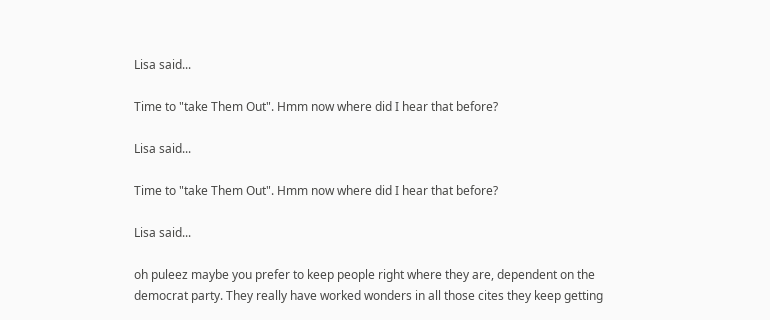Lisa said...

Time to "take Them Out". Hmm now where did I hear that before?

Lisa said...

Time to "take Them Out". Hmm now where did I hear that before?

Lisa said...

oh puleez maybe you prefer to keep people right where they are, dependent on the democrat party. They really have worked wonders in all those cites they keep getting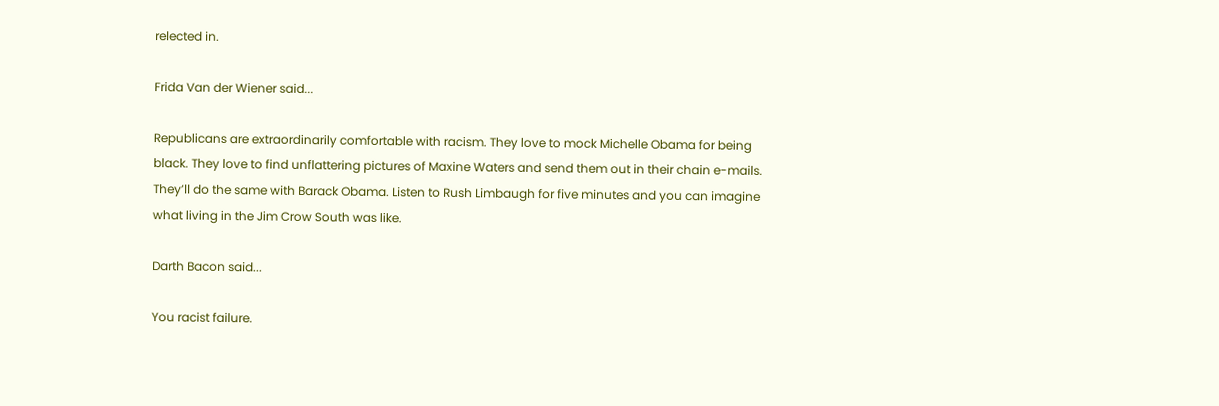relected in.

Frida Van der Wiener said...

Republicans are extraordinarily comfortable with racism. They love to mock Michelle Obama for being black. They love to find unflattering pictures of Maxine Waters and send them out in their chain e-mails. They’ll do the same with Barack Obama. Listen to Rush Limbaugh for five minutes and you can imagine what living in the Jim Crow South was like.

Darth Bacon said...

You racist failure.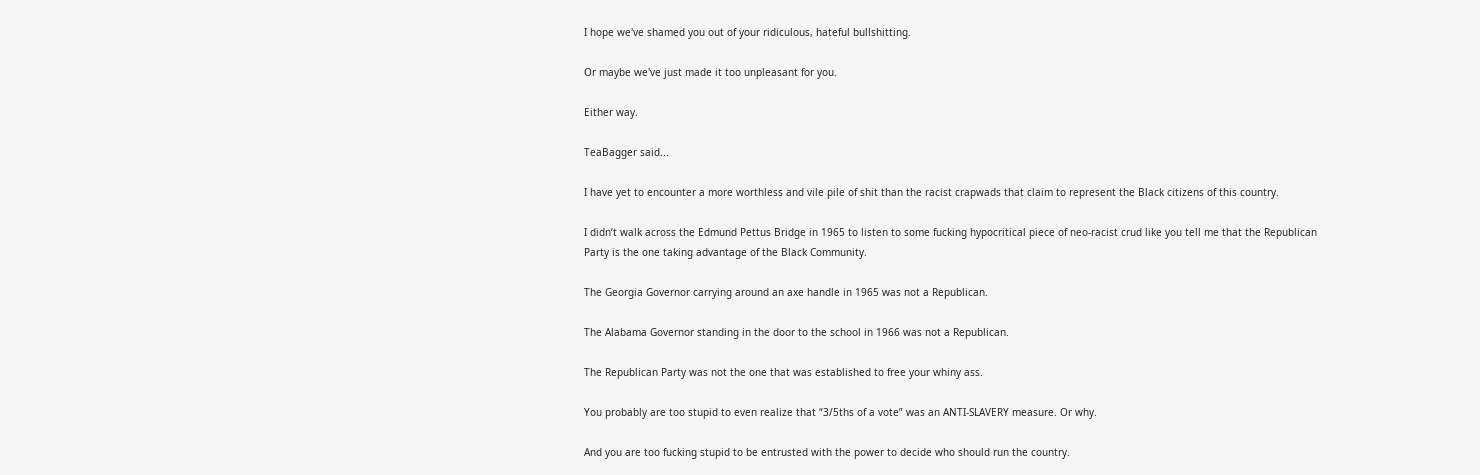I hope we've shamed you out of your ridiculous, hateful bullshitting.

Or maybe we've just made it too unpleasant for you.

Either way.

TeaBagger said...

I have yet to encounter a more worthless and vile pile of shit than the racist crapwads that claim to represent the Black citizens of this country.

I didn’t walk across the Edmund Pettus Bridge in 1965 to listen to some fucking hypocritical piece of neo-racist crud like you tell me that the Republican Party is the one taking advantage of the Black Community.

The Georgia Governor carrying around an axe handle in 1965 was not a Republican.

The Alabama Governor standing in the door to the school in 1966 was not a Republican.

The Republican Party was not the one that was established to free your whiny ass.

You probably are too stupid to even realize that “3/5ths of a vote” was an ANTI-SLAVERY measure. Or why.

And you are too fucking stupid to be entrusted with the power to decide who should run the country.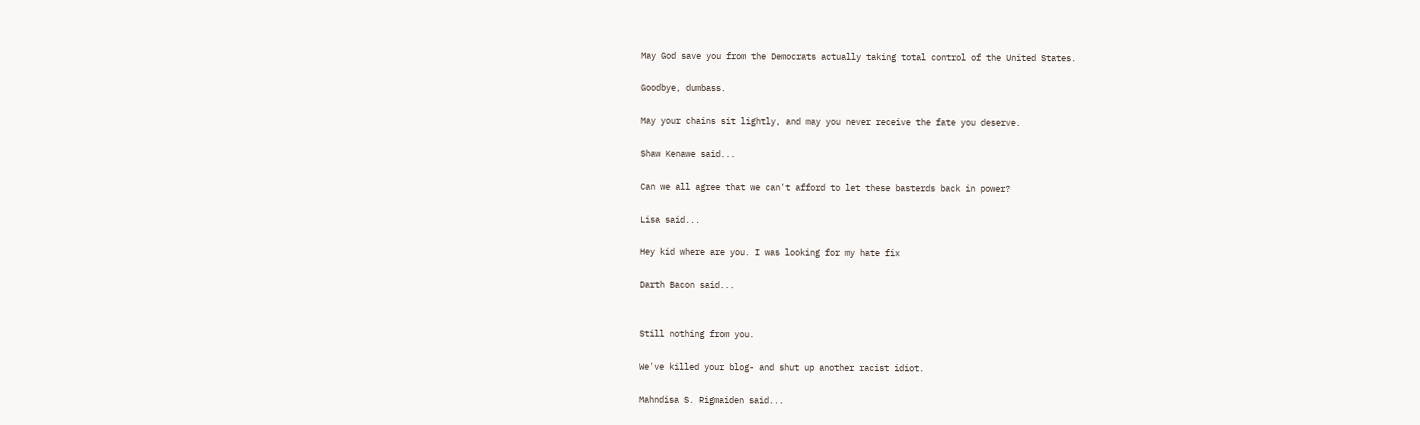May God save you from the Democrats actually taking total control of the United States.

Goodbye, dumbass.

May your chains sit lightly, and may you never receive the fate you deserve.

Shaw Kenawe said...

Can we all agree that we can't afford to let these basterds back in power?

Lisa said...

Hey kid where are you. I was looking for my hate fix

Darth Bacon said...


Still nothing from you.

We've killed your blog- and shut up another racist idiot.

Mahndisa S. Rigmaiden said...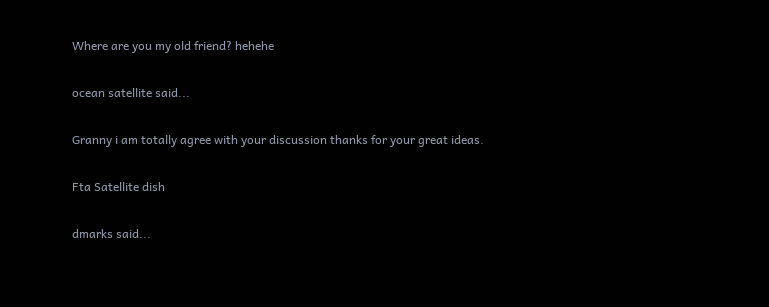Where are you my old friend? hehehe

ocean satellite said...

Granny i am totally agree with your discussion thanks for your great ideas.

Fta Satellite dish

dmarks said...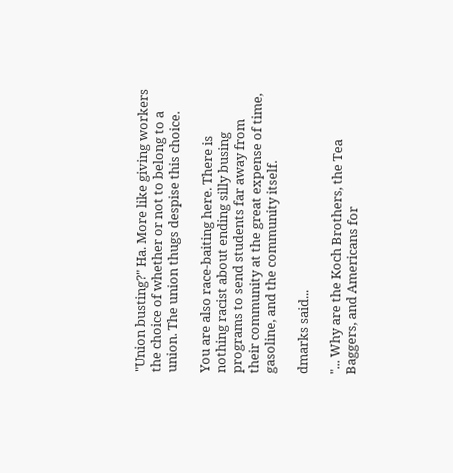"Union busting?" Ha. More like giving workers the choice of whether or not to belong to a union. The union thugs despise this choice.

You are also race-baiting here. There is nothing racist about ending silly busing programs to send students far away from their community at the great expense of time, gasoline, and the community itself.

dmarks said...

"... Why are the Koch Brothers, the Tea Baggers, and Americans for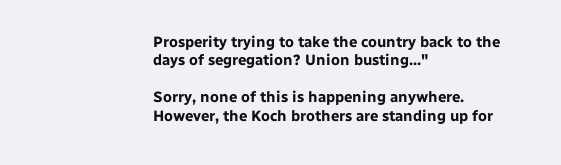Prosperity trying to take the country back to the days of segregation? Union busting..."

Sorry, none of this is happening anywhere. However, the Koch brothers are standing up for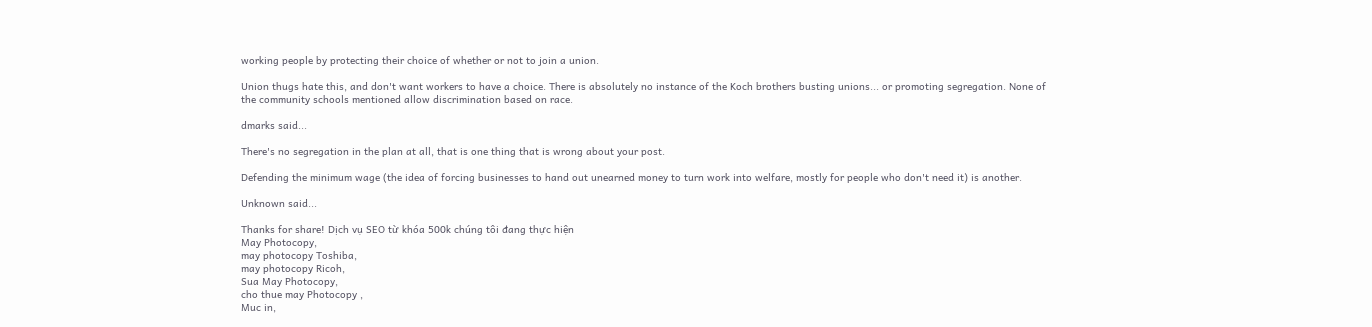working people by protecting their choice of whether or not to join a union.

Union thugs hate this, and don't want workers to have a choice. There is absolutely no instance of the Koch brothers busting unions... or promoting segregation. None of the community schools mentioned allow discrimination based on race.

dmarks said...

There's no segregation in the plan at all, that is one thing that is wrong about your post.

Defending the minimum wage (the idea of forcing businesses to hand out unearned money to turn work into welfare, mostly for people who don't need it) is another.

Unknown said...

Thanks for share! Dịch vụ SEO từ khóa 500k chúng tôi đang thực hiện
May Photocopy,
may photocopy Toshiba,
may photocopy Ricoh,
Sua May Photocopy,
cho thue may Photocopy ,
Muc in,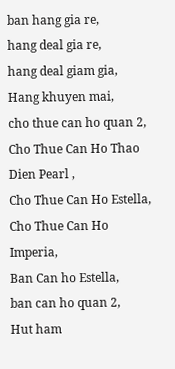ban hang gia re,
hang deal gia re,
hang deal giam gia,
Hang khuyen mai,
cho thue can ho quan 2,
Cho Thue Can Ho Thao Dien Pearl ,
Cho Thue Can Ho Estella,
Cho Thue Can Ho Imperia,
Ban Can ho Estella,
ban can ho quan 2,
Hut ham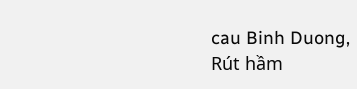cau Binh Duong,
Rút hầm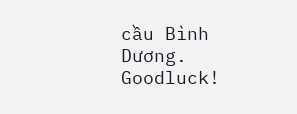cầu Bình Dương. Goodluck!